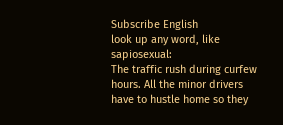Subscribe English
look up any word, like sapiosexual:
The traffic rush during curfew hours. All the minor drivers have to hustle home so they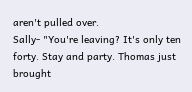aren't pulled over.
Sally- "You're leaving? It's only ten forty. Stay and party. Thomas just brought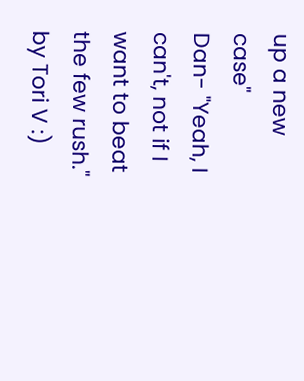up a new case"
Dan- "Yeah, I can't, not if I want to beat the few rush."
by Tori V :)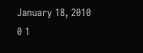January 18, 2010
0 1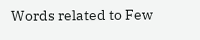Words related to Few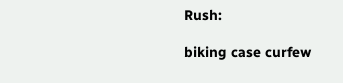Rush:

biking case curfew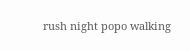rush night popo walking